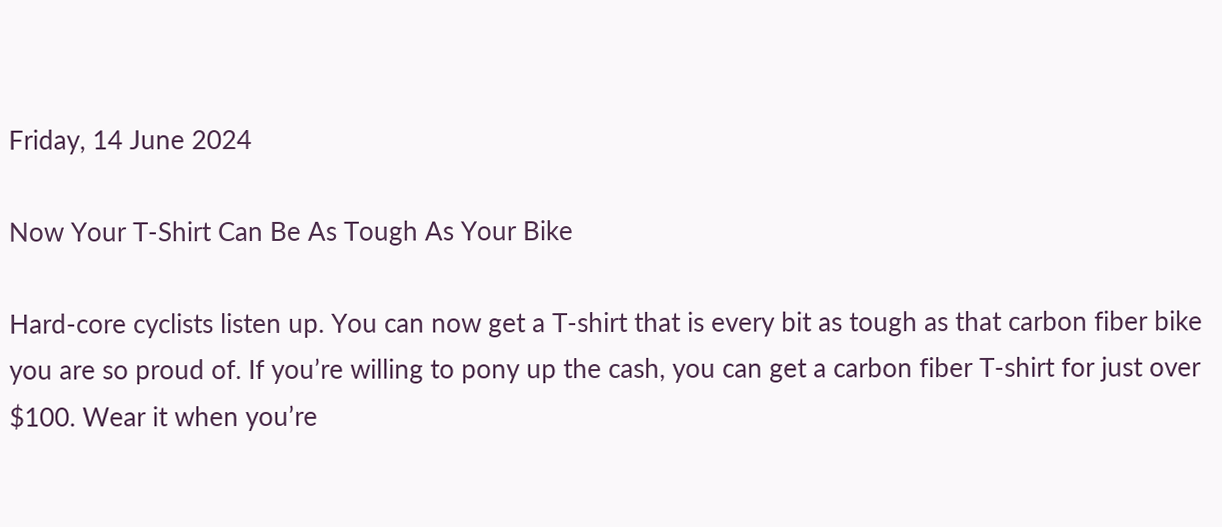Friday, 14 June 2024

Now Your T-Shirt Can Be As Tough As Your Bike

Hard-core cyclists listen up. You can now get a T-shirt that is every bit as tough as that carbon fiber bike you are so proud of. If you’re willing to pony up the cash, you can get a carbon fiber T-shirt for just over $100. Wear it when you’re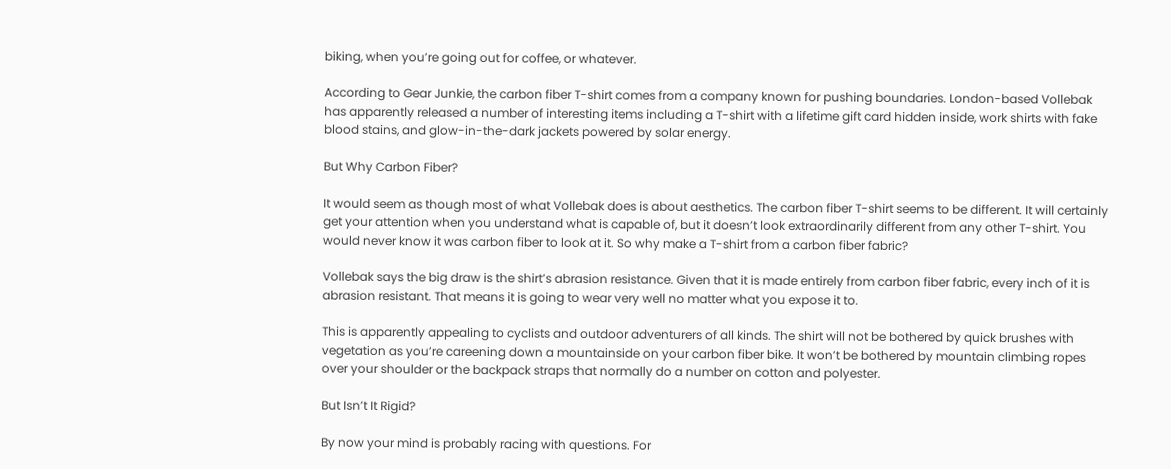biking, when you’re going out for coffee, or whatever.

According to Gear Junkie, the carbon fiber T-shirt comes from a company known for pushing boundaries. London-based Vollebak has apparently released a number of interesting items including a T-shirt with a lifetime gift card hidden inside, work shirts with fake blood stains, and glow-in-the-dark jackets powered by solar energy.

But Why Carbon Fiber?

It would seem as though most of what Vollebak does is about aesthetics. The carbon fiber T-shirt seems to be different. It will certainly get your attention when you understand what is capable of, but it doesn’t look extraordinarily different from any other T-shirt. You would never know it was carbon fiber to look at it. So why make a T-shirt from a carbon fiber fabric?

Vollebak says the big draw is the shirt’s abrasion resistance. Given that it is made entirely from carbon fiber fabric, every inch of it is abrasion resistant. That means it is going to wear very well no matter what you expose it to.

This is apparently appealing to cyclists and outdoor adventurers of all kinds. The shirt will not be bothered by quick brushes with vegetation as you’re careening down a mountainside on your carbon fiber bike. It won’t be bothered by mountain climbing ropes over your shoulder or the backpack straps that normally do a number on cotton and polyester.

But Isn’t It Rigid?

By now your mind is probably racing with questions. For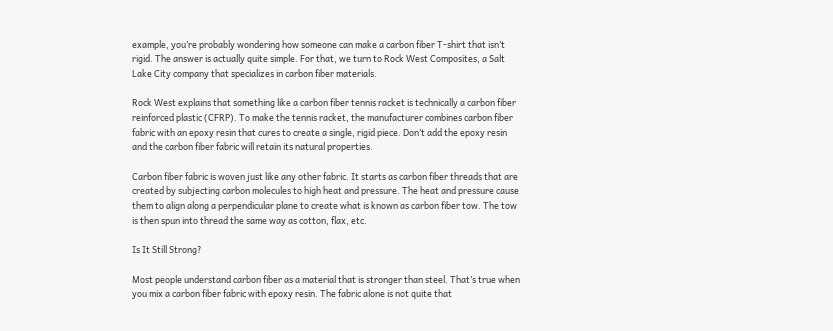example, you’re probably wondering how someone can make a carbon fiber T-shirt that isn’t rigid. The answer is actually quite simple. For that, we turn to Rock West Composites, a Salt Lake City company that specializes in carbon fiber materials.

Rock West explains that something like a carbon fiber tennis racket is technically a carbon fiber reinforced plastic (CFRP). To make the tennis racket, the manufacturer combines carbon fiber fabric with an epoxy resin that cures to create a single, rigid piece. Don’t add the epoxy resin and the carbon fiber fabric will retain its natural properties.

Carbon fiber fabric is woven just like any other fabric. It starts as carbon fiber threads that are created by subjecting carbon molecules to high heat and pressure. The heat and pressure cause them to align along a perpendicular plane to create what is known as carbon fiber tow. The tow is then spun into thread the same way as cotton, flax, etc.

Is It Still Strong?

Most people understand carbon fiber as a material that is stronger than steel. That’s true when you mix a carbon fiber fabric with epoxy resin. The fabric alone is not quite that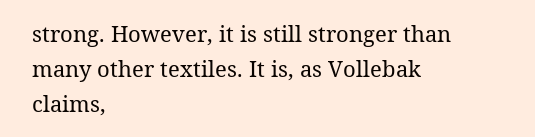strong. However, it is still stronger than many other textiles. It is, as Vollebak claims,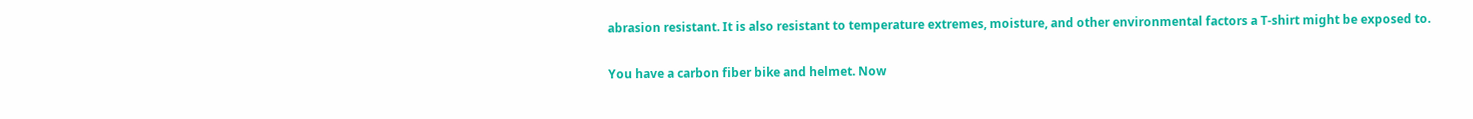abrasion resistant. It is also resistant to temperature extremes, moisture, and other environmental factors a T-shirt might be exposed to.

You have a carbon fiber bike and helmet. Now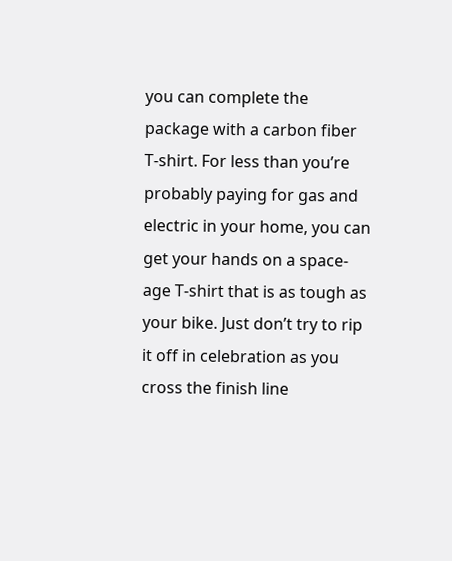you can complete the package with a carbon fiber T-shirt. For less than you’re probably paying for gas and electric in your home, you can get your hands on a space-age T-shirt that is as tough as your bike. Just don’t try to rip it off in celebration as you cross the finish line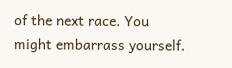of the next race. You might embarrass yourself.